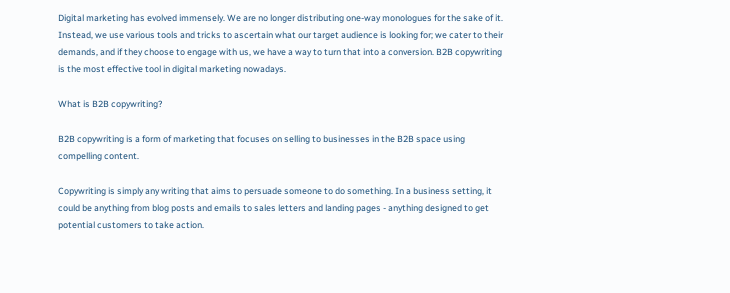Digital marketing has evolved immensely. We are no longer distributing one-way monologues for the sake of it. Instead, we use various tools and tricks to ascertain what our target audience is looking for; we cater to their demands, and if they choose to engage with us, we have a way to turn that into a conversion. B2B copywriting is the most effective tool in digital marketing nowadays.

What is B2B copywriting?

B2B copywriting is a form of marketing that focuses on selling to businesses in the B2B space using compelling content.

Copywriting is simply any writing that aims to persuade someone to do something. In a business setting, it could be anything from blog posts and emails to sales letters and landing pages - anything designed to get potential customers to take action.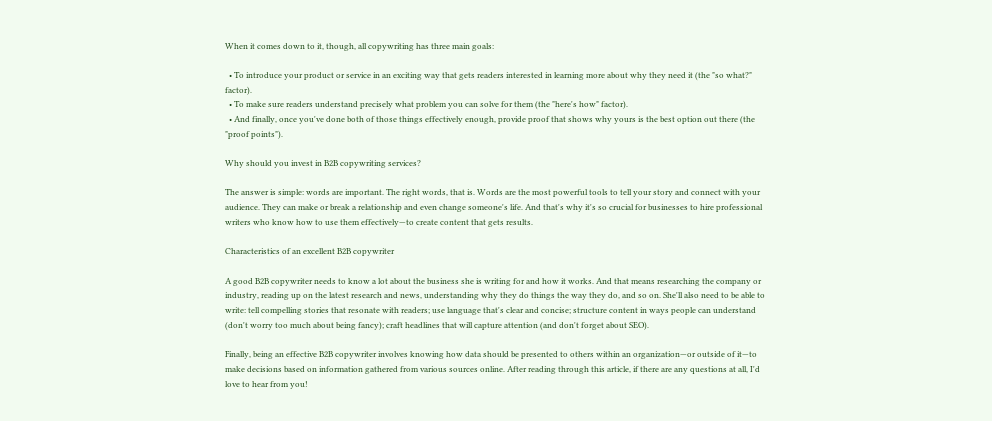When it comes down to it, though, all copywriting has three main goals:

  • To introduce your product or service in an exciting way that gets readers interested in learning more about why they need it (the "so what?" factor).
  • To make sure readers understand precisely what problem you can solve for them (the "here's how" factor).
  • And finally, once you've done both of those things effectively enough, provide proof that shows why yours is the best option out there (the "proof points").

Why should you invest in B2B copywriting services?

The answer is simple: words are important. The right words, that is. Words are the most powerful tools to tell your story and connect with your audience. They can make or break a relationship and even change someone's life. And that's why it's so crucial for businesses to hire professional writers who know how to use them effectively—to create content that gets results.

Characteristics of an excellent B2B copywriter

A good B2B copywriter needs to know a lot about the business she is writing for and how it works. And that means researching the company or industry, reading up on the latest research and news, understanding why they do things the way they do, and so on. She'll also need to be able to write: tell compelling stories that resonate with readers; use language that's clear and concise; structure content in ways people can understand (don't worry too much about being fancy); craft headlines that will capture attention (and don't forget about SEO).

Finally, being an effective B2B copywriter involves knowing how data should be presented to others within an organization—or outside of it—to make decisions based on information gathered from various sources online. After reading through this article, if there are any questions at all, I'd love to hear from you!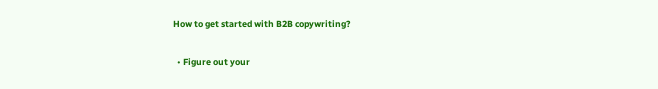How to get started with B2B copywriting?

  • Figure out your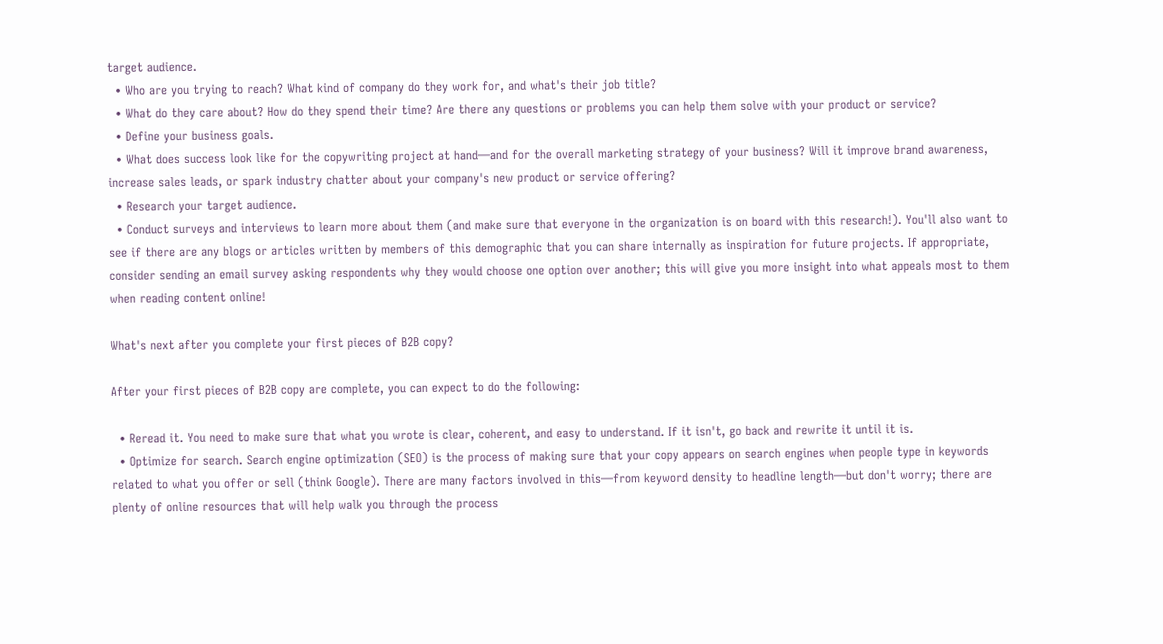target audience.
  • Who are you trying to reach? What kind of company do they work for, and what's their job title?
  • What do they care about? How do they spend their time? Are there any questions or problems you can help them solve with your product or service?
  • Define your business goals.
  • What does success look like for the copywriting project at hand—and for the overall marketing strategy of your business? Will it improve brand awareness, increase sales leads, or spark industry chatter about your company's new product or service offering?
  • Research your target audience.
  • Conduct surveys and interviews to learn more about them (and make sure that everyone in the organization is on board with this research!). You'll also want to see if there are any blogs or articles written by members of this demographic that you can share internally as inspiration for future projects. If appropriate, consider sending an email survey asking respondents why they would choose one option over another; this will give you more insight into what appeals most to them when reading content online!

What's next after you complete your first pieces of B2B copy?

After your first pieces of B2B copy are complete, you can expect to do the following:

  • Reread it. You need to make sure that what you wrote is clear, coherent, and easy to understand. If it isn't, go back and rewrite it until it is.
  • Optimize for search. Search engine optimization (SEO) is the process of making sure that your copy appears on search engines when people type in keywords related to what you offer or sell (think Google). There are many factors involved in this—from keyword density to headline length—but don't worry; there are plenty of online resources that will help walk you through the process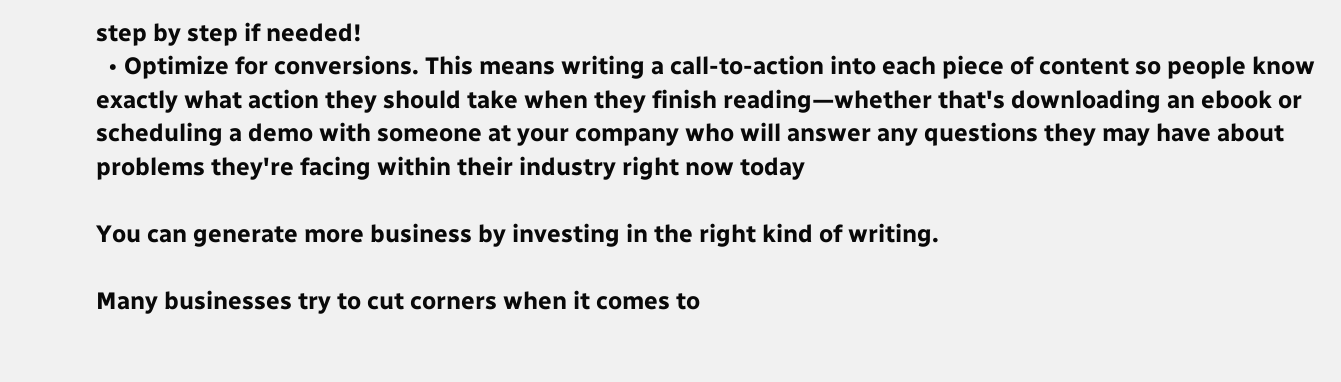step by step if needed!
  • Optimize for conversions. This means writing a call-to-action into each piece of content so people know exactly what action they should take when they finish reading—whether that's downloading an ebook or scheduling a demo with someone at your company who will answer any questions they may have about problems they're facing within their industry right now today

You can generate more business by investing in the right kind of writing.

Many businesses try to cut corners when it comes to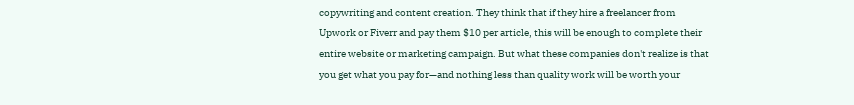copywriting and content creation. They think that if they hire a freelancer from Upwork or Fiverr and pay them $10 per article, this will be enough to complete their entire website or marketing campaign. But what these companies don't realize is that you get what you pay for—and nothing less than quality work will be worth your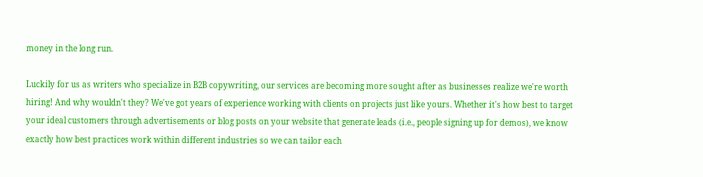money in the long run.

Luckily for us as writers who specialize in B2B copywriting, our services are becoming more sought after as businesses realize we're worth hiring! And why wouldn't they? We've got years of experience working with clients on projects just like yours. Whether it's how best to target your ideal customers through advertisements or blog posts on your website that generate leads (i.e., people signing up for demos), we know exactly how best practices work within different industries so we can tailor each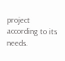project according to its needs.